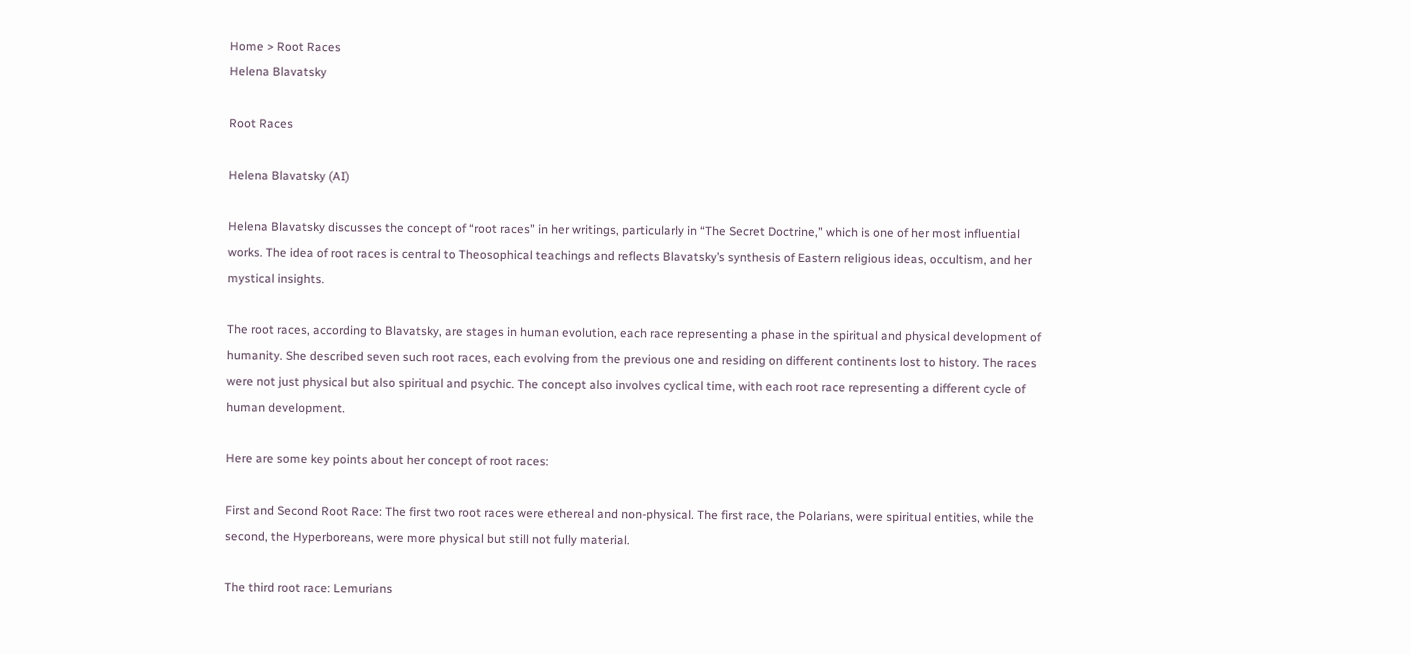Home > Root Races
Helena Blavatsky

Root Races

Helena Blavatsky (AI)

Helena Blavatsky discusses the concept of “root races” in her writings, particularly in “The Secret Doctrine,” which is one of her most influential works. The idea of root races is central to Theosophical teachings and reflects Blavatsky’s synthesis of Eastern religious ideas, occultism, and her mystical insights.

The root races, according to Blavatsky, are stages in human evolution, each race representing a phase in the spiritual and physical development of humanity. She described seven such root races, each evolving from the previous one and residing on different continents lost to history. The races were not just physical but also spiritual and psychic. The concept also involves cyclical time, with each root race representing a different cycle of human development.

Here are some key points about her concept of root races:

First and Second Root Race: The first two root races were ethereal and non-physical. The first race, the Polarians, were spiritual entities, while the second, the Hyperboreans, were more physical but still not fully material.

The third root race: Lemurians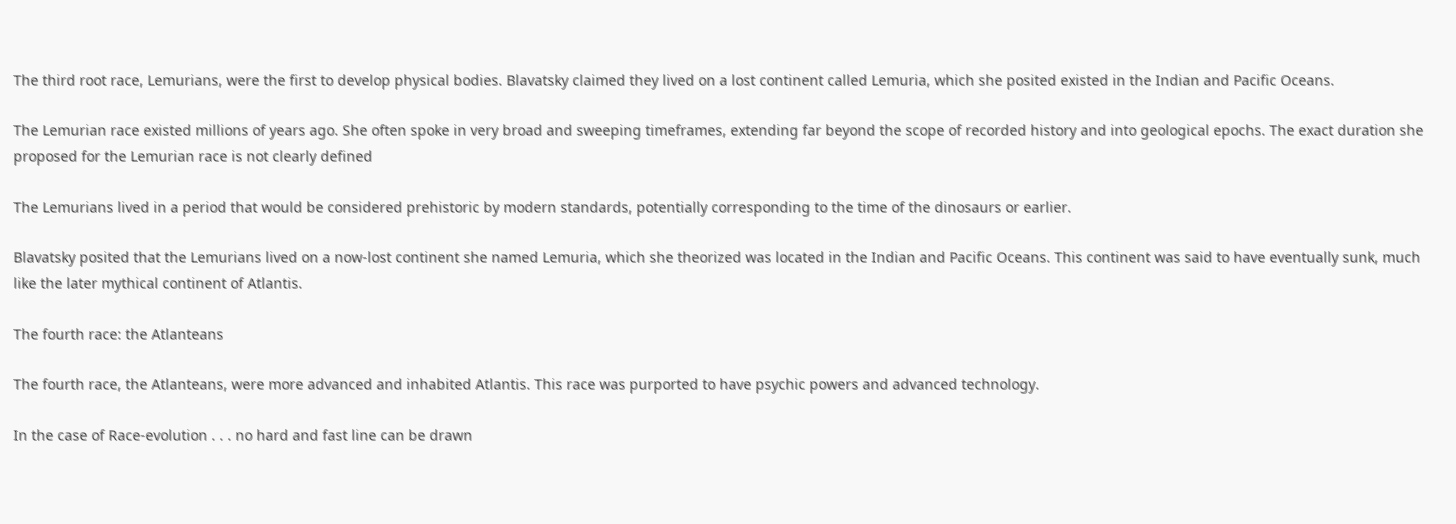The third root race, Lemurians, were the first to develop physical bodies. Blavatsky claimed they lived on a lost continent called Lemuria, which she posited existed in the Indian and Pacific Oceans.

The Lemurian race existed millions of years ago. She often spoke in very broad and sweeping timeframes, extending far beyond the scope of recorded history and into geological epochs. The exact duration she proposed for the Lemurian race is not clearly defined

The Lemurians lived in a period that would be considered prehistoric by modern standards, potentially corresponding to the time of the dinosaurs or earlier.

Blavatsky posited that the Lemurians lived on a now-lost continent she named Lemuria, which she theorized was located in the Indian and Pacific Oceans. This continent was said to have eventually sunk, much like the later mythical continent of Atlantis.

The fourth race: the Atlanteans

The fourth race, the Atlanteans, were more advanced and inhabited Atlantis. This race was purported to have psychic powers and advanced technology.

In the case of Race-evolution . . . no hard and fast line can be drawn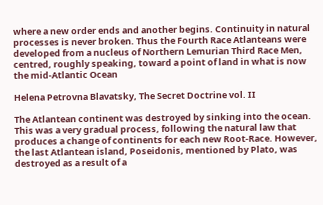where a new order ends and another begins. Continuity in natural processes is never broken. Thus the Fourth Race Atlanteans were developed from a nucleus of Northern Lemurian Third Race Men, centred, roughly speaking, toward a point of land in what is now the mid-Atlantic Ocean

Helena Petrovna Blavatsky, The Secret Doctrine vol. II

The Atlantean continent was destroyed by sinking into the ocean. This was a very gradual process, following the natural law that produces a change of continents for each new Root-Race. However, the last Atlantean island, Poseidonis, mentioned by Plato, was destroyed as a result of a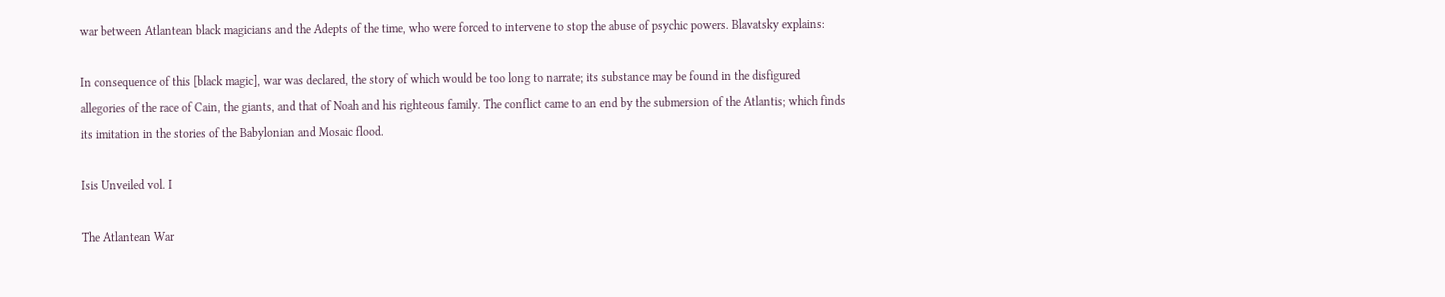war between Atlantean black magicians and the Adepts of the time, who were forced to intervene to stop the abuse of psychic powers. Blavatsky explains:

In consequence of this [black magic], war was declared, the story of which would be too long to narrate; its substance may be found in the disfigured allegories of the race of Cain, the giants, and that of Noah and his righteous family. The conflict came to an end by the submersion of the Atlantis; which finds its imitation in the stories of the Babylonian and Mosaic flood.

Isis Unveiled vol. I

The Atlantean War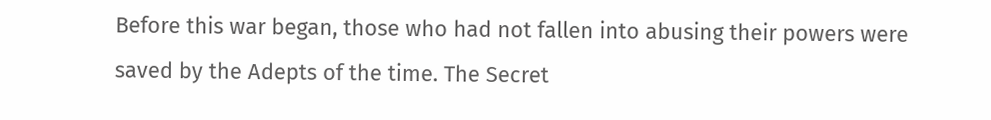Before this war began, those who had not fallen into abusing their powers were saved by the Adepts of the time. The Secret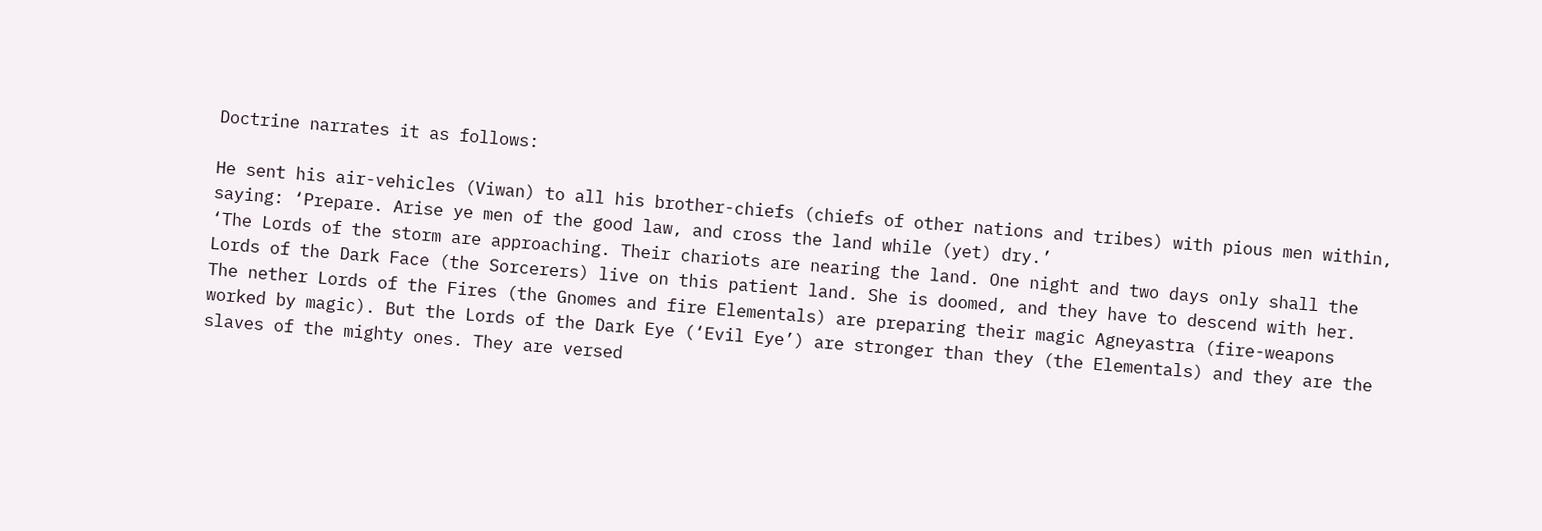Doctrine narrates it as follows:

He sent his air-vehicles (Viwan) to all his brother-chiefs (chiefs of other nations and tribes) with pious men within, saying: ‘Prepare. Arise ye men of the good law, and cross the land while (yet) dry.’
‘The Lords of the storm are approaching. Their chariots are nearing the land. One night and two days only shall the Lords of the Dark Face (the Sorcerers) live on this patient land. She is doomed, and they have to descend with her. The nether Lords of the Fires (the Gnomes and fire Elementals) are preparing their magic Agneyastra (fire-weapons worked by magic). But the Lords of the Dark Eye (‘Evil Eye’) are stronger than they (the Elementals) and they are the slaves of the mighty ones. They are versed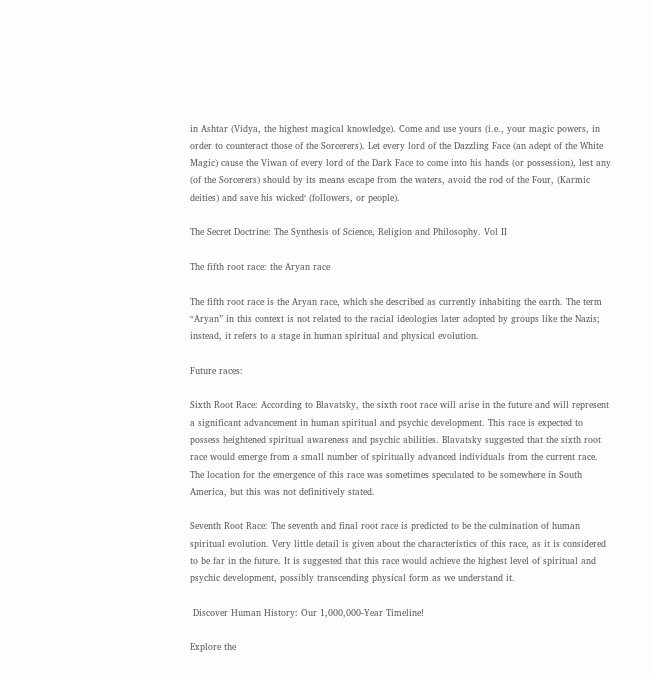in Ashtar (Vidya, the highest magical knowledge). Come and use yours (i.e., your magic powers, in order to counteract those of the Sorcerers). Let every lord of the Dazzling Face (an adept of the White Magic) cause the Viwan of every lord of the Dark Face to come into his hands (or possession), lest any (of the Sorcerers) should by its means escape from the waters, avoid the rod of the Four, (Karmic deities) and save his wicked‘ (followers, or people).

The Secret Doctrine: The Synthesis of Science, Religion and Philosophy. Vol II

The fifth root race: the Aryan race

The fifth root race is the Aryan race, which she described as currently inhabiting the earth. The term “Aryan” in this context is not related to the racial ideologies later adopted by groups like the Nazis; instead, it refers to a stage in human spiritual and physical evolution.

Future races:

Sixth Root Race: According to Blavatsky, the sixth root race will arise in the future and will represent a significant advancement in human spiritual and psychic development. This race is expected to possess heightened spiritual awareness and psychic abilities. Blavatsky suggested that the sixth root race would emerge from a small number of spiritually advanced individuals from the current race. The location for the emergence of this race was sometimes speculated to be somewhere in South America, but this was not definitively stated.

Seventh Root Race: The seventh and final root race is predicted to be the culmination of human spiritual evolution. Very little detail is given about the characteristics of this race, as it is considered to be far in the future. It is suggested that this race would achieve the highest level of spiritual and psychic development, possibly transcending physical form as we understand it.

 Discover Human History: Our 1,000,000-Year Timeline!

Explore the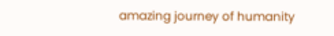amazing journey of humanity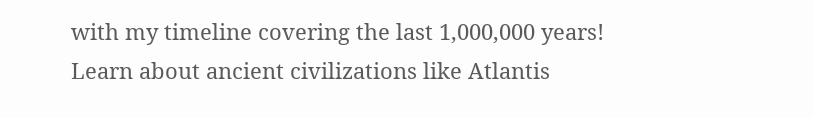with my timeline covering the last 1,000,000 years!  Learn about ancient civilizations like Atlantis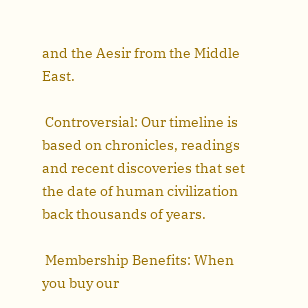and the Aesir from the Middle East.

 Controversial: Our timeline is based on chronicles, readings and recent discoveries that set the date of human civilization back thousands of years.

 Membership Benefits: When you buy our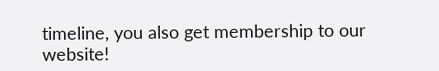timeline, you also get membership to our website!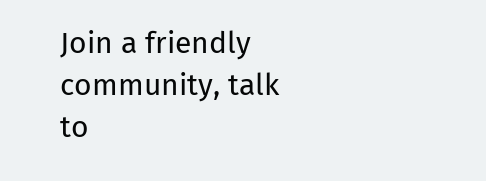Join a friendly community, talk to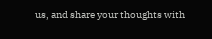us, and share your thoughts with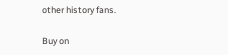other history fans.

Buy on